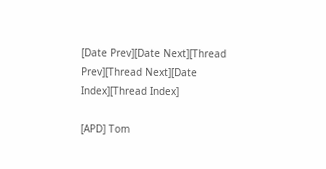[Date Prev][Date Next][Thread Prev][Thread Next][Date Index][Thread Index]

[APD] Tom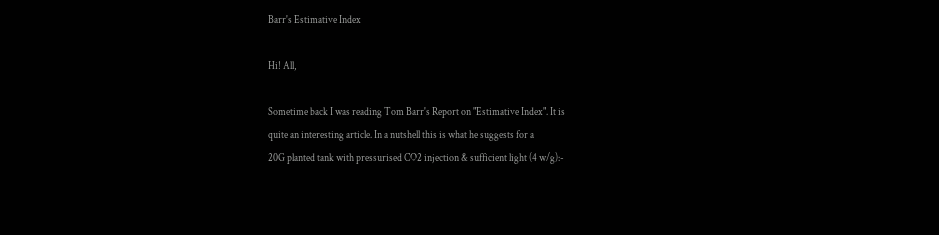Barr's Estimative Index

Hi! All,

Sometime back I was reading Tom Barr's Report on "Estimative Index". It is
quite an interesting article. In a nutshell this is what he suggests for a
20G planted tank with pressurised CO2 injection & sufficient light (4 w/g):-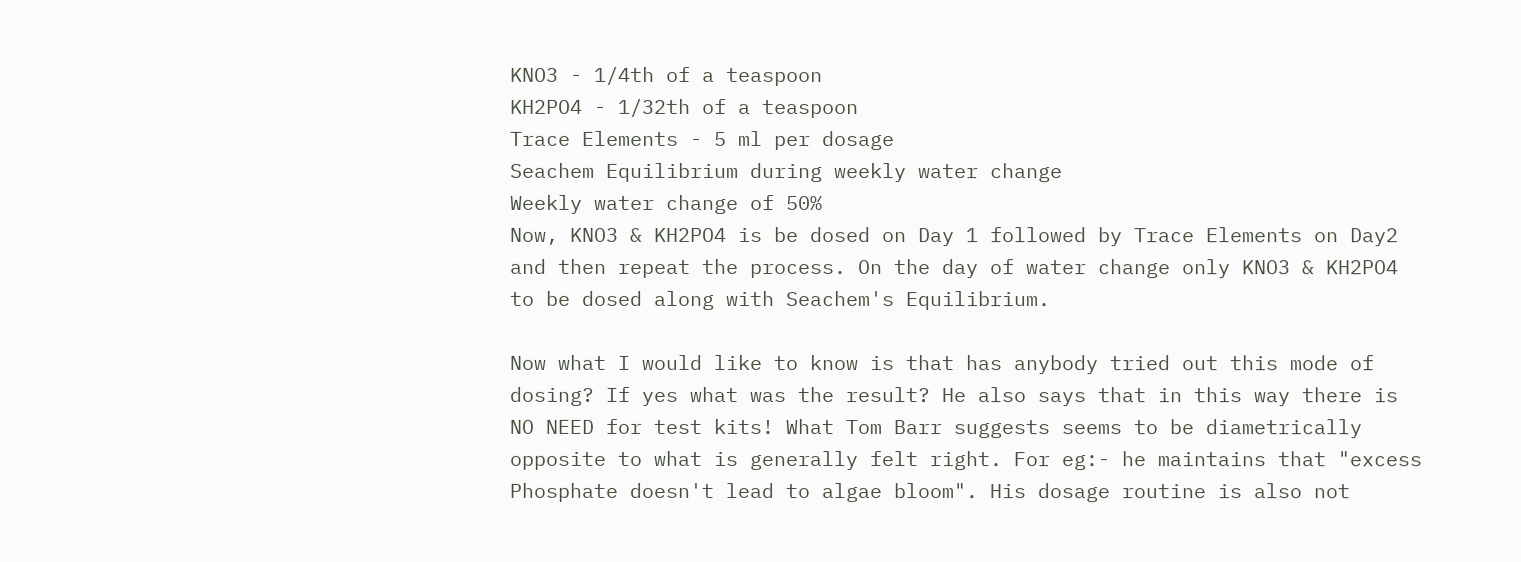KNO3 - 1/4th of a teaspoon
KH2PO4 - 1/32th of a teaspoon
Trace Elements - 5 ml per dosage
Seachem Equilibrium during weekly water change
Weekly water change of 50%
Now, KNO3 & KH2PO4 is be dosed on Day 1 followed by Trace Elements on Day2
and then repeat the process. On the day of water change only KNO3 & KH2PO4
to be dosed along with Seachem's Equilibrium.

Now what I would like to know is that has anybody tried out this mode of
dosing? If yes what was the result? He also says that in this way there is
NO NEED for test kits! What Tom Barr suggests seems to be diametrically
opposite to what is generally felt right. For eg:- he maintains that "excess
Phosphate doesn't lead to algae bloom". His dosage routine is also not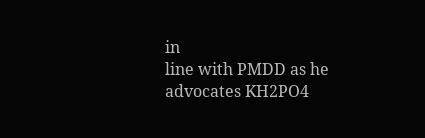in
line with PMDD as he advocates KH2PO4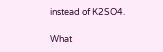instead of K2SO4.

What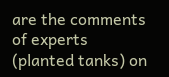are the comments of experts (planted tanks) on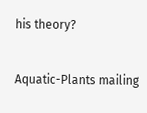his theory?


Aquatic-Plants mailing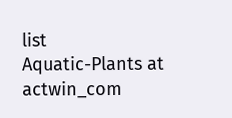list
Aquatic-Plants at actwin_com